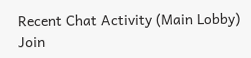Recent Chat Activity (Main Lobby)
Join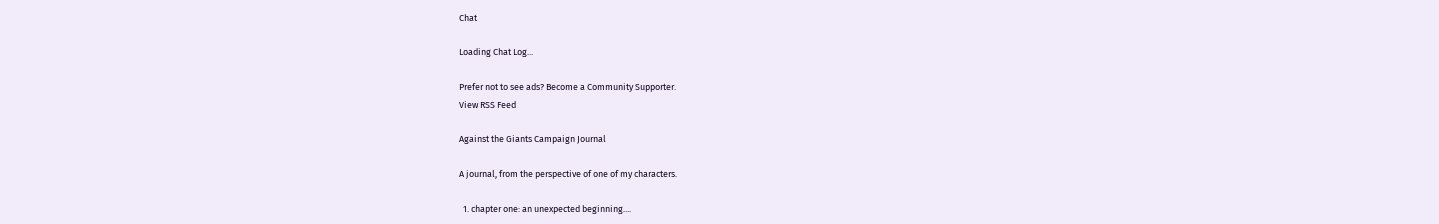Chat

Loading Chat Log...

Prefer not to see ads? Become a Community Supporter.
View RSS Feed

Against the Giants Campaign Journal

A journal, from the perspective of one of my characters.

  1. chapter one: an unexpected beginning....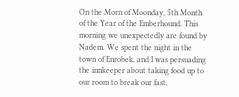On the Morn of Moonday, 5th Month of the Year of the Emberhound. This morning we unexpectedly are found by Nadem. We spent the night in the town of Enrobek, and I was persuading the innkeeper about taking food up to our room to break our fast,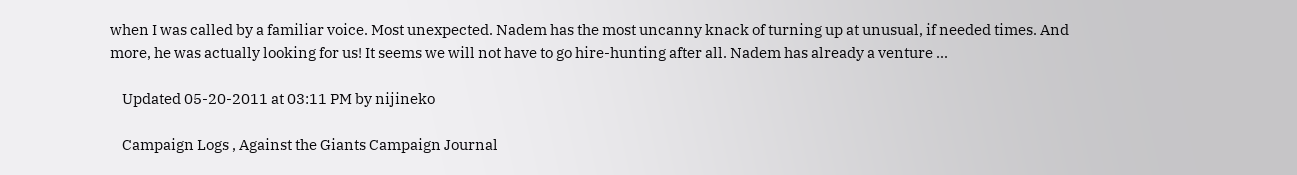when I was called by a familiar voice. Most unexpected. Nadem has the most uncanny knack of turning up at unusual, if needed times. And more, he was actually looking for us! It seems we will not have to go hire-hunting after all. Nadem has already a venture ...

    Updated 05-20-2011 at 03:11 PM by nijineko

    Campaign Logs , Against the Giants Campaign Journal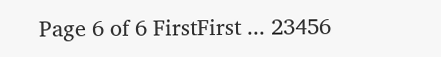Page 6 of 6 FirstFirst ... 23456